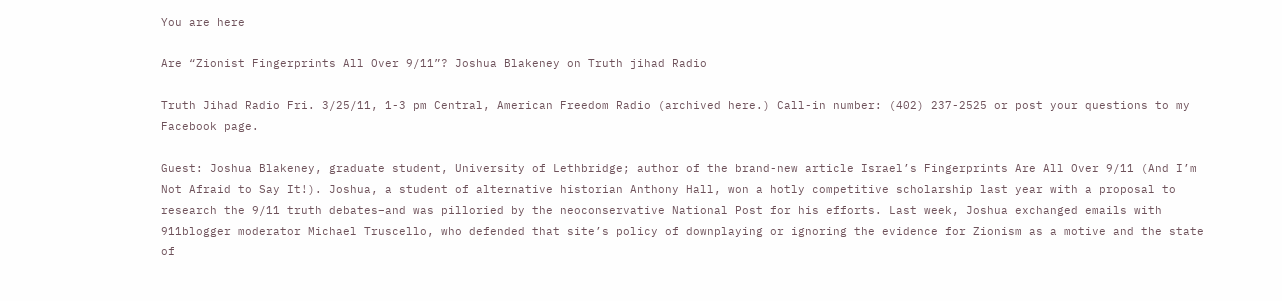You are here

Are “Zionist Fingerprints All Over 9/11”? Joshua Blakeney on Truth jihad Radio

Truth Jihad Radio Fri. 3/25/11, 1-3 pm Central, American Freedom Radio (archived here.) Call-in number: (402) 237-2525 or post your questions to my Facebook page.

Guest: Joshua Blakeney, graduate student, University of Lethbridge; author of the brand-new article Israel’s Fingerprints Are All Over 9/11 (And I’m Not Afraid to Say It!). Joshua, a student of alternative historian Anthony Hall, won a hotly competitive scholarship last year with a proposal to research the 9/11 truth debates–and was pilloried by the neoconservative National Post for his efforts. Last week, Joshua exchanged emails with 911blogger moderator Michael Truscello, who defended that site’s policy of downplaying or ignoring the evidence for Zionism as a motive and the state of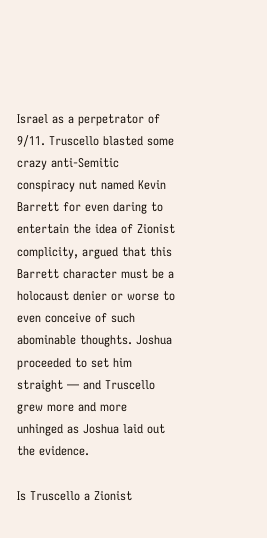Israel as a perpetrator of 9/11. Truscello blasted some crazy anti-Semitic conspiracy nut named Kevin Barrett for even daring to entertain the idea of Zionist complicity, argued that this Barrett character must be a holocaust denier or worse to even conceive of such abominable thoughts. Joshua proceeded to set him straight — and Truscello grew more and more unhinged as Joshua laid out the evidence.

Is Truscello a Zionist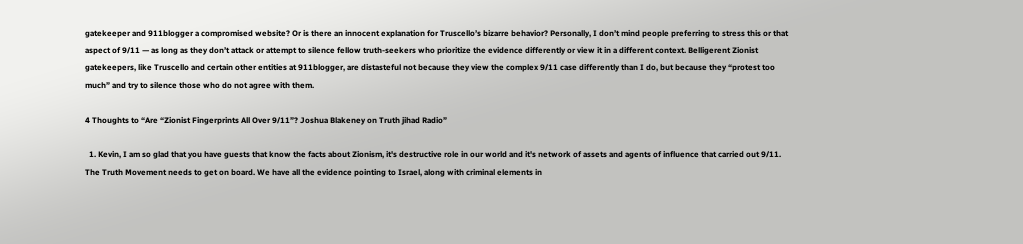gatekeeper and 911blogger a compromised website? Or is there an innocent explanation for Truscello’s bizarre behavior? Personally, I don’t mind people preferring to stress this or that aspect of 9/11 — as long as they don’t attack or attempt to silence fellow truth-seekers who prioritize the evidence differently or view it in a different context. Belligerent Zionist gatekeepers, like Truscello and certain other entities at 911blogger, are distasteful not because they view the complex 9/11 case differently than I do, but because they “protest too much” and try to silence those who do not agree with them.

4 Thoughts to “Are “Zionist Fingerprints All Over 9/11”? Joshua Blakeney on Truth jihad Radio”

  1. Kevin, I am so glad that you have guests that know the facts about Zionism, it's destructive role in our world and it's network of assets and agents of influence that carried out 9/11. The Truth Movement needs to get on board. We have all the evidence pointing to Israel, along with criminal elements in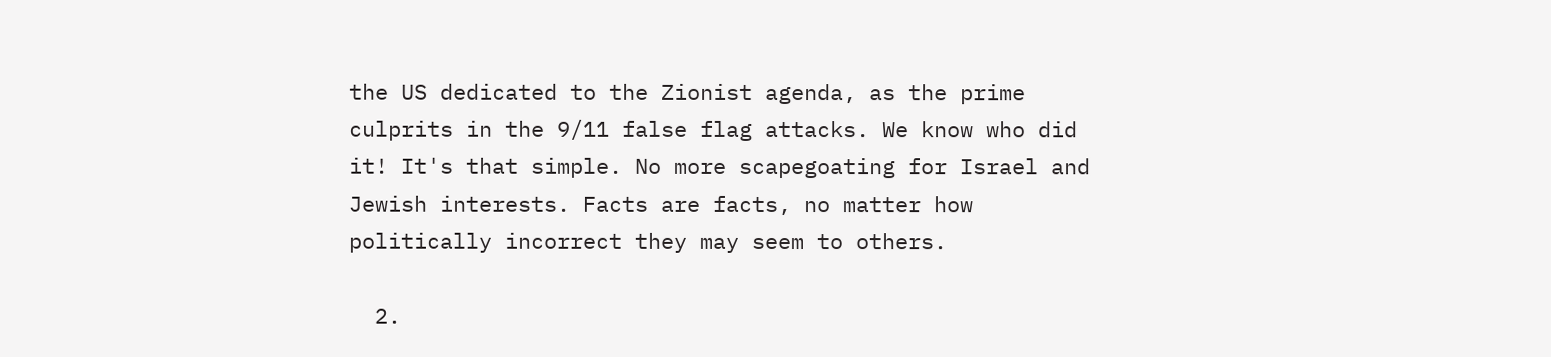the US dedicated to the Zionist agenda, as the prime culprits in the 9/11 false flag attacks. We know who did it! It's that simple. No more scapegoating for Israel and Jewish interests. Facts are facts, no matter how politically incorrect they may seem to others.

  2.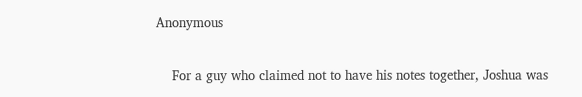Anonymous

    For a guy who claimed not to have his notes together, Joshua was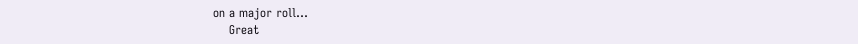on a major roll…
    Great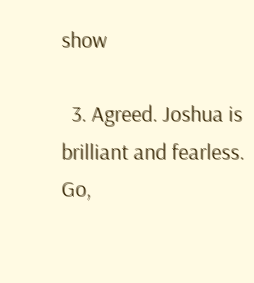show

  3. Agreed. Joshua is brilliant and fearless. Go,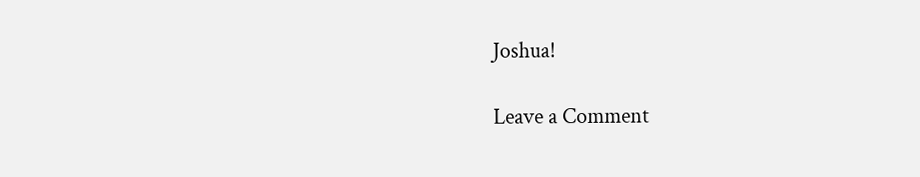Joshua!

Leave a Comment